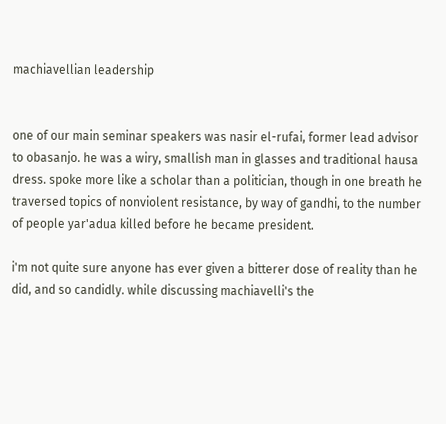machiavellian leadership


one of our main seminar speakers was nasir el-rufai, former lead advisor to obasanjo. he was a wiry, smallish man in glasses and traditional hausa dress. spoke more like a scholar than a politician, though in one breath he traversed topics of nonviolent resistance, by way of gandhi, to the number of people yar'adua killed before he became president.

i'm not quite sure anyone has ever given a bitterer dose of reality than he did, and so candidly. while discussing machiavelli's the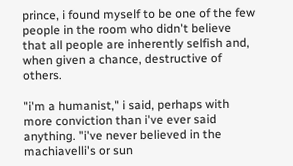prince, i found myself to be one of the few people in the room who didn't believe that all people are inherently selfish and, when given a chance, destructive of others.

"i'm a humanist," i said, perhaps with more conviction than i've ever said anything. "i've never believed in the machiavelli's or sun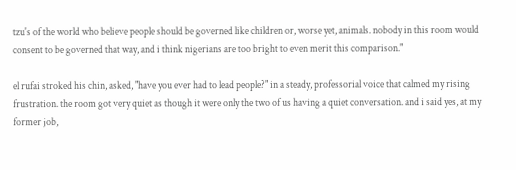tzu's of the world who believe people should be governed like children or, worse yet, animals. nobody in this room would consent to be governed that way, and i think nigerians are too bright to even merit this comparison."

el rufai stroked his chin, asked, "have you ever had to lead people?" in a steady, professorial voice that calmed my rising frustration. the room got very quiet as though it were only the two of us having a quiet conversation. and i said yes, at my former job,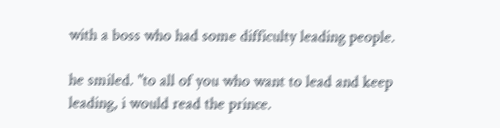with a boss who had some difficulty leading people.

he smiled. "to all of you who want to lead and keep leading, i would read the prince.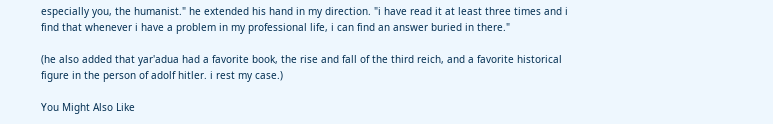especially you, the humanist." he extended his hand in my direction. "i have read it at least three times and i find that whenever i have a problem in my professional life, i can find an answer buried in there."

(he also added that yar'adua had a favorite book, the rise and fall of the third reich, and a favorite historical figure in the person of adolf hitler. i rest my case.)

You Might Also Like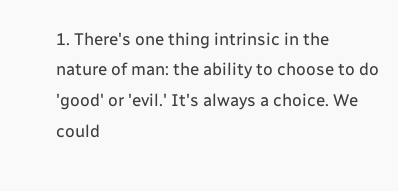1. There's one thing intrinsic in the nature of man: the ability to choose to do 'good' or 'evil.' It's always a choice. We could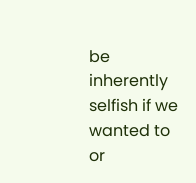be inherently selfish if we wanted to or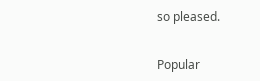so pleased.


Popular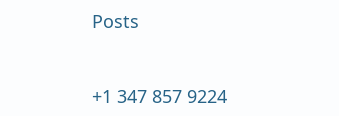Posts


+1 347 857 9224